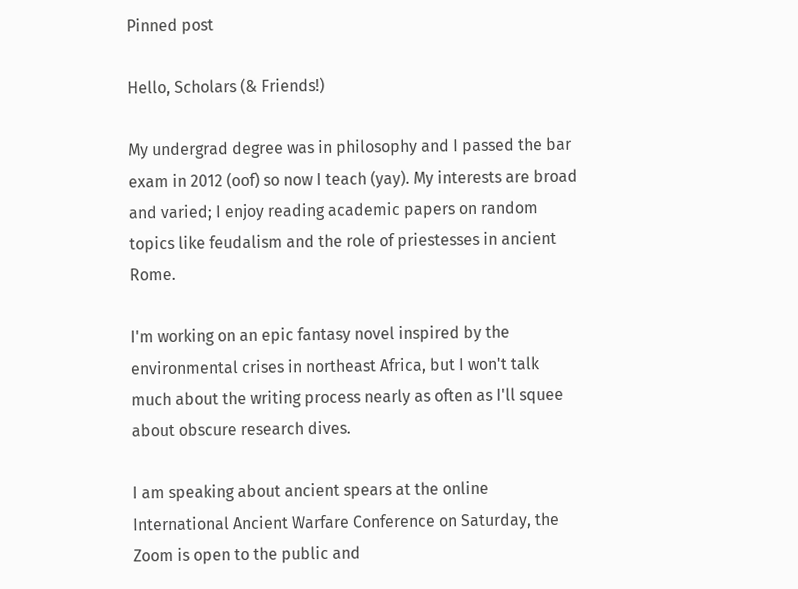Pinned post

Hello, Scholars (& Friends!)

My undergrad degree was in philosophy and I passed the bar exam in 2012 (oof) so now I teach (yay). My interests are broad and varied; I enjoy reading academic papers on random topics like feudalism and the role of priestesses in ancient Rome.

I'm working on an epic fantasy novel inspired by the environmental crises in northeast Africa, but I won't talk much about the writing process nearly as often as I'll squee about obscure research dives.

I am speaking about ancient spears at the online International Ancient Warfare Conference on Saturday, the Zoom is open to the public and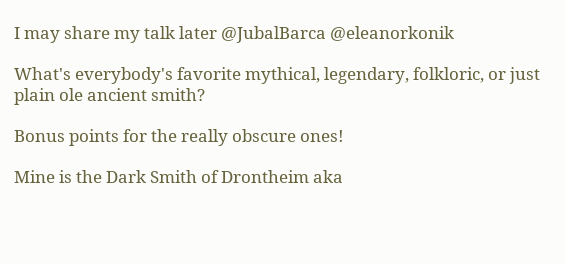I may share my talk later @JubalBarca @eleanorkonik

What's everybody's favorite mythical, legendary, folkloric, or just plain ole ancient smith?

Bonus points for the really obscure ones!

Mine is the Dark Smith of Drontheim aka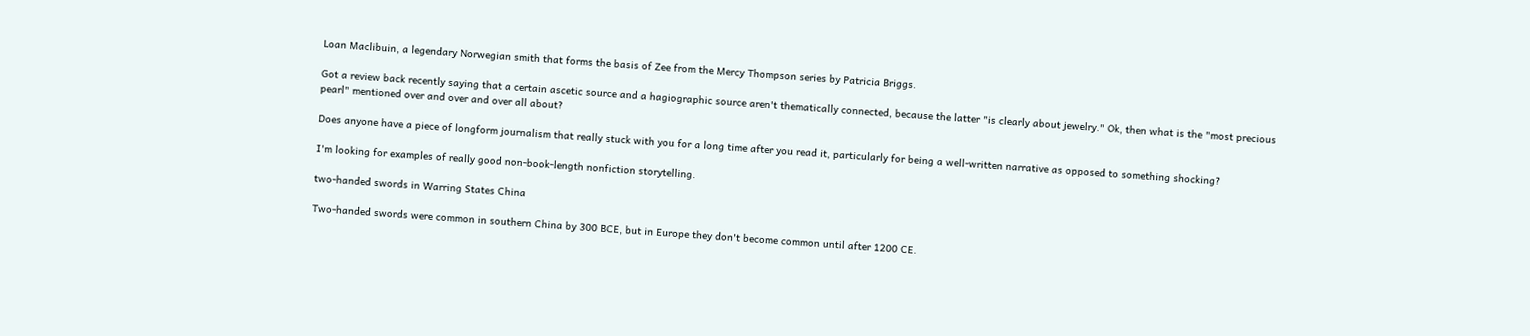Loan Maclibuin, a legendary Norwegian smith that forms the basis of Zee from the Mercy Thompson series by Patricia Briggs.

Got a review back recently saying that a certain ascetic source and a hagiographic source aren't thematically connected, because the latter "is clearly about jewelry." Ok, then what is the "most precious pearl" mentioned over and over and over all about?

Does anyone have a piece of longform journalism that really stuck with you for a long time after you read it, particularly for being a well-written narrative as opposed to something shocking?

I'm looking for examples of really good non-book-length nonfiction storytelling.

two-handed swords in Warring States China

Two-handed swords were common in southern China by 300 BCE, but in Europe they don't become common until after 1200 CE.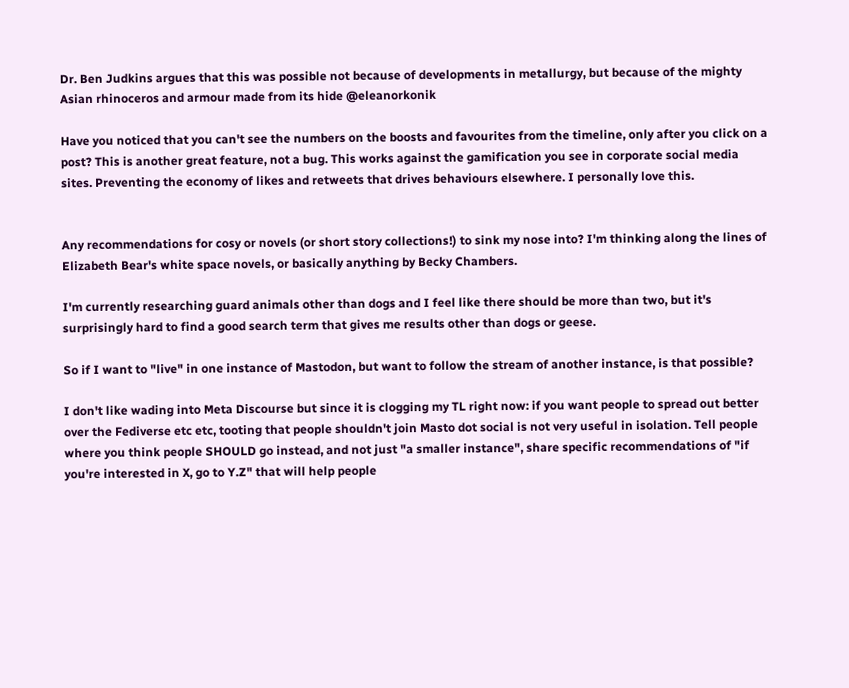Dr. Ben Judkins argues that this was possible not because of developments in metallurgy, but because of the mighty Asian rhinoceros and armour made from its hide @eleanorkonik

Have you noticed that you can't see the numbers on the boosts and favourites from the timeline, only after you click on a post? This is another great feature, not a bug. This works against the gamification you see in corporate social media sites. Preventing the economy of likes and retweets that drives behaviours elsewhere. I personally love this.


Any recommendations for cosy or novels (or short story collections!) to sink my nose into? I'm thinking along the lines of Elizabeth Bear's white space novels, or basically anything by Becky Chambers.

I'm currently researching guard animals other than dogs and I feel like there should be more than two, but it's surprisingly hard to find a good search term that gives me results other than dogs or geese.

So if I want to "live" in one instance of Mastodon, but want to follow the stream of another instance, is that possible?

I don't like wading into Meta Discourse but since it is clogging my TL right now: if you want people to spread out better over the Fediverse etc etc, tooting that people shouldn't join Masto dot social is not very useful in isolation. Tell people where you think people SHOULD go instead, and not just "a smaller instance", share specific recommendations of "if you're interested in X, go to Y.Z" that will help people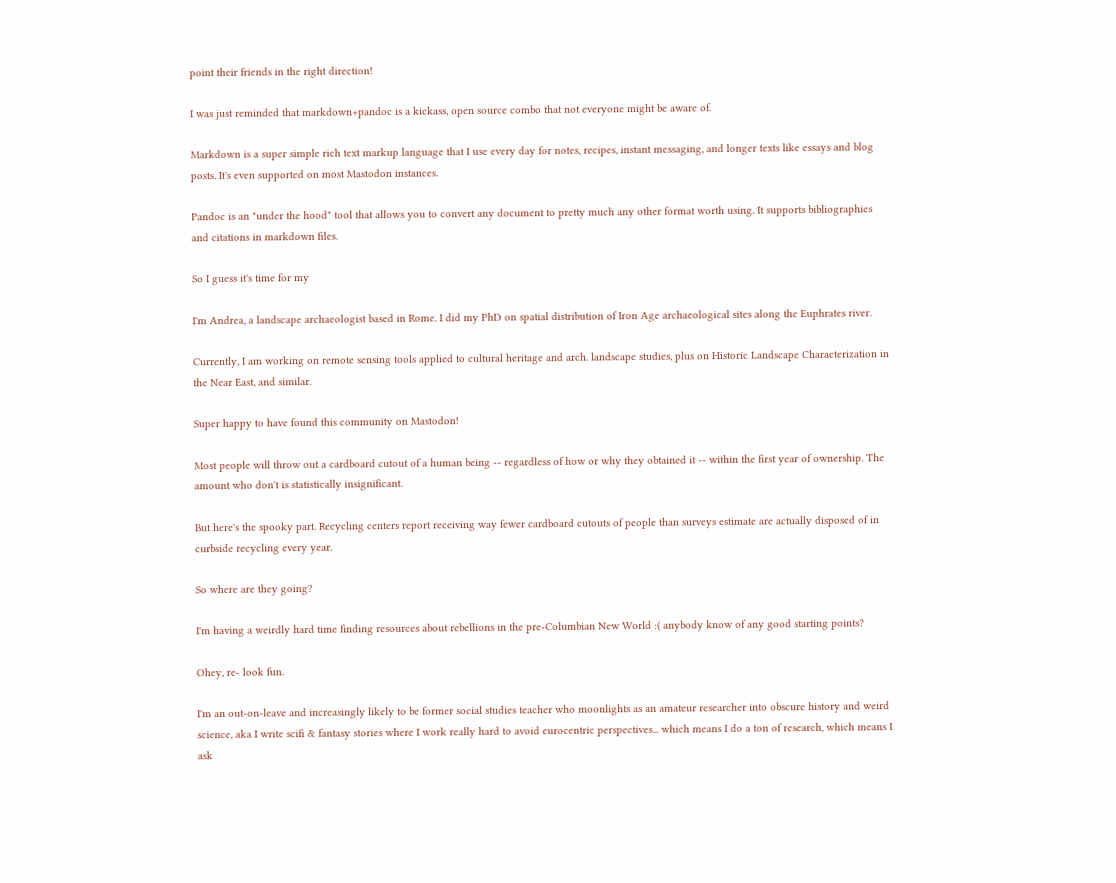point their friends in the right direction!

I was just reminded that markdown+pandoc is a kickass, open source combo that not everyone might be aware of.

Markdown is a super simple rich text markup language that I use every day for notes, recipes, instant messaging, and longer texts like essays and blog posts. It's even supported on most Mastodon instances.

Pandoc is an "under the hood" tool that allows you to convert any document to pretty much any other format worth using. It supports bibliographies and citations in markdown files.

So I guess it's time for my

I'm Andrea, a landscape archaeologist based in Rome. I did my PhD on spatial distribution of Iron Age archaeological sites along the Euphrates river.

Currently, I am working on remote sensing tools applied to cultural heritage and arch. landscape studies, plus on Historic Landscape Characterization in the Near East, and similar.

Super happy to have found this community on Mastodon!

Most people will throw out a cardboard cutout of a human being -- regardless of how or why they obtained it -- within the first year of ownership. The amount who don't is statistically insignificant.

But here's the spooky part. Recycling centers report receiving way fewer cardboard cutouts of people than surveys estimate are actually disposed of in curbside recycling every year.

So where are they going?

I'm having a weirdly hard time finding resources about rebellions in the pre-Columbian New World :( anybody know of any good starting points?

Ohey, re- look fun.

I'm an out-on-leave and increasingly likely to be former social studies teacher who moonlights as an amateur researcher into obscure history and weird science, aka I write scifi & fantasy stories where I work really hard to avoid eurocentric perspectives... which means I do a ton of research, which means I ask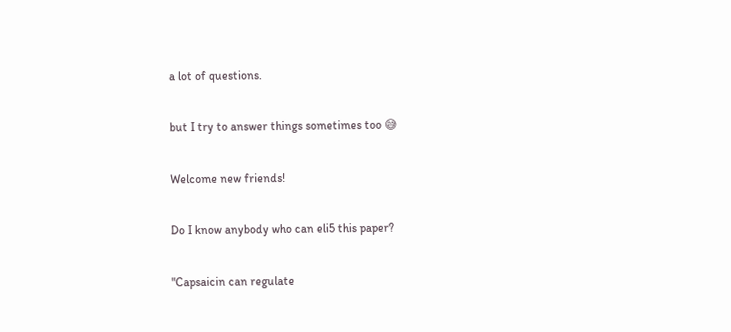a lot of questions.

but I try to answer things sometimes too 😅

Welcome new friends!

Do I know anybody who can eli5 this paper?

"Capsaicin can regulate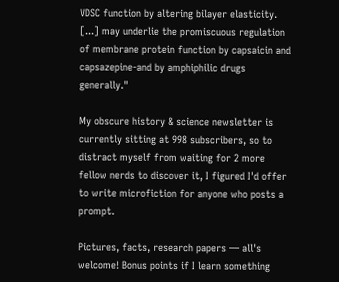VDSC function by altering bilayer elasticity. [...] may underlie the promiscuous regulation of membrane protein function by capsaicin and capsazepine-and by amphiphilic drugs generally."

My obscure history & science newsletter is currently sitting at 998 subscribers, so to distract myself from waiting for 2 more fellow nerds to discover it, I figured I'd offer to write microfiction for anyone who posts a prompt.

Pictures, facts, research papers — all's welcome! Bonus points if I learn something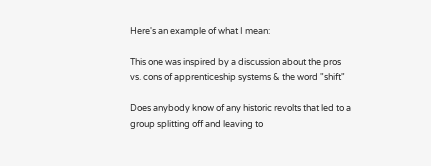Here's an example of what I mean:

This one was inspired by a discussion about the pros vs. cons of apprenticeship systems & the word "shift"

Does anybody know of any historic revolts that led to a group splitting off and leaving to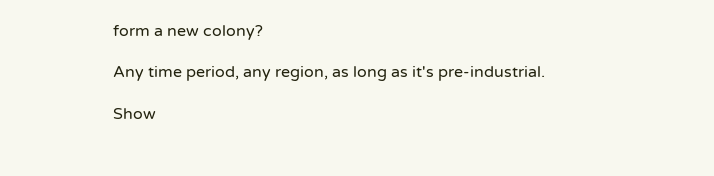form a new colony?

Any time period, any region, as long as it's pre-industrial.

Show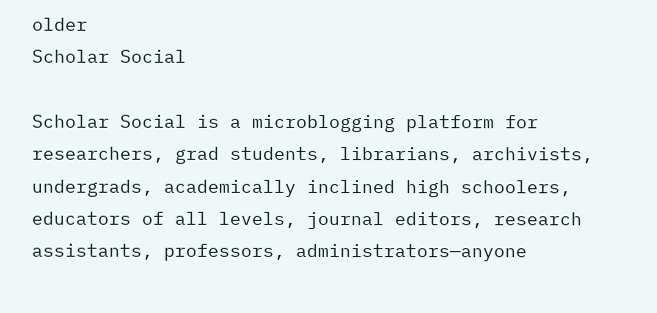older
Scholar Social

Scholar Social is a microblogging platform for researchers, grad students, librarians, archivists, undergrads, academically inclined high schoolers, educators of all levels, journal editors, research assistants, professors, administrators—anyone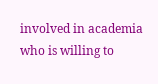involved in academia who is willing to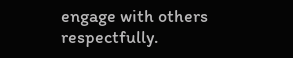engage with others respectfully.